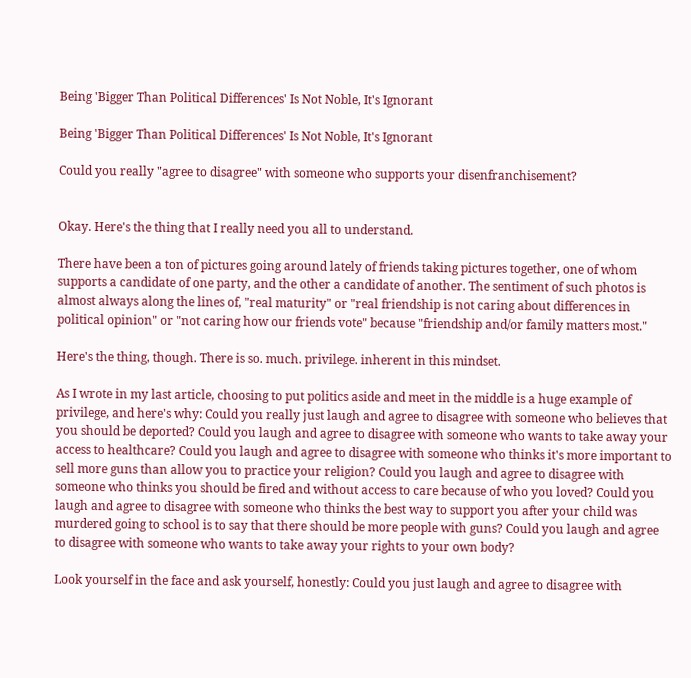Being 'Bigger Than Political Differences' Is Not Noble, It's Ignorant

Being 'Bigger Than Political Differences' Is Not Noble, It's Ignorant

Could you really "agree to disagree" with someone who supports your disenfranchisement?


Okay. Here's the thing that I really need you all to understand.

There have been a ton of pictures going around lately of friends taking pictures together, one of whom supports a candidate of one party, and the other a candidate of another. The sentiment of such photos is almost always along the lines of, "real maturity" or "real friendship is not caring about differences in political opinion" or "not caring how our friends vote" because "friendship and/or family matters most."

Here's the thing, though. There is so. much. privilege. inherent in this mindset.

As I wrote in my last article, choosing to put politics aside and meet in the middle is a huge example of privilege, and here's why: Could you really just laugh and agree to disagree with someone who believes that you should be deported? Could you laugh and agree to disagree with someone who wants to take away your access to healthcare? Could you laugh and agree to disagree with someone who thinks it's more important to sell more guns than allow you to practice your religion? Could you laugh and agree to disagree with someone who thinks you should be fired and without access to care because of who you loved? Could you laugh and agree to disagree with someone who thinks the best way to support you after your child was murdered going to school is to say that there should be more people with guns? Could you laugh and agree to disagree with someone who wants to take away your rights to your own body?

Look yourself in the face and ask yourself, honestly: Could you just laugh and agree to disagree with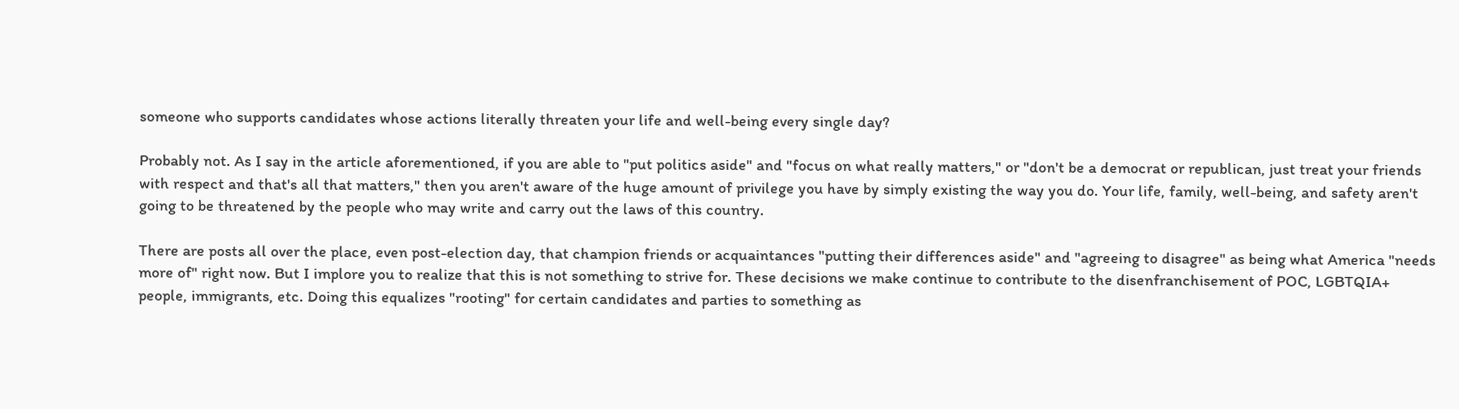someone who supports candidates whose actions literally threaten your life and well-being every single day?

Probably not. As I say in the article aforementioned, if you are able to "put politics aside" and "focus on what really matters," or "don't be a democrat or republican, just treat your friends with respect and that's all that matters," then you aren't aware of the huge amount of privilege you have by simply existing the way you do. Your life, family, well-being, and safety aren't going to be threatened by the people who may write and carry out the laws of this country.

There are posts all over the place, even post-election day, that champion friends or acquaintances "putting their differences aside" and "agreeing to disagree" as being what America "needs more of" right now. But I implore you to realize that this is not something to strive for. These decisions we make continue to contribute to the disenfranchisement of POC, LGBTQIA+ people, immigrants, etc. Doing this equalizes "rooting" for certain candidates and parties to something as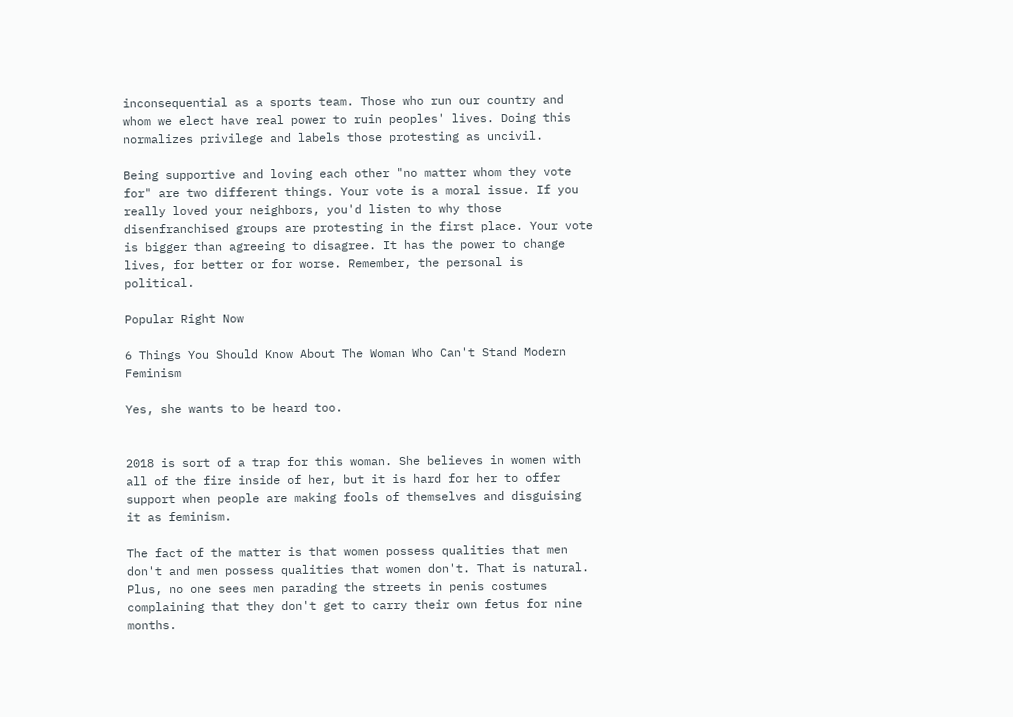inconsequential as a sports team. Those who run our country and whom we elect have real power to ruin peoples' lives. Doing this normalizes privilege and labels those protesting as uncivil.

Being supportive and loving each other "no matter whom they vote for" are two different things. Your vote is a moral issue. If you really loved your neighbors, you'd listen to why those disenfranchised groups are protesting in the first place. Your vote is bigger than agreeing to disagree. It has the power to change lives, for better or for worse. Remember, the personal is political.

Popular Right Now

6 Things You Should Know About The Woman Who Can't Stand Modern Feminism

Yes, she wants to be heard too.


2018 is sort of a trap for this woman. She believes in women with all of the fire inside of her, but it is hard for her to offer support when people are making fools of themselves and disguising it as feminism.

The fact of the matter is that women possess qualities that men don't and men possess qualities that women don't. That is natural. Plus, no one sees men parading the streets in penis costumes complaining that they don't get to carry their own fetus for nine months.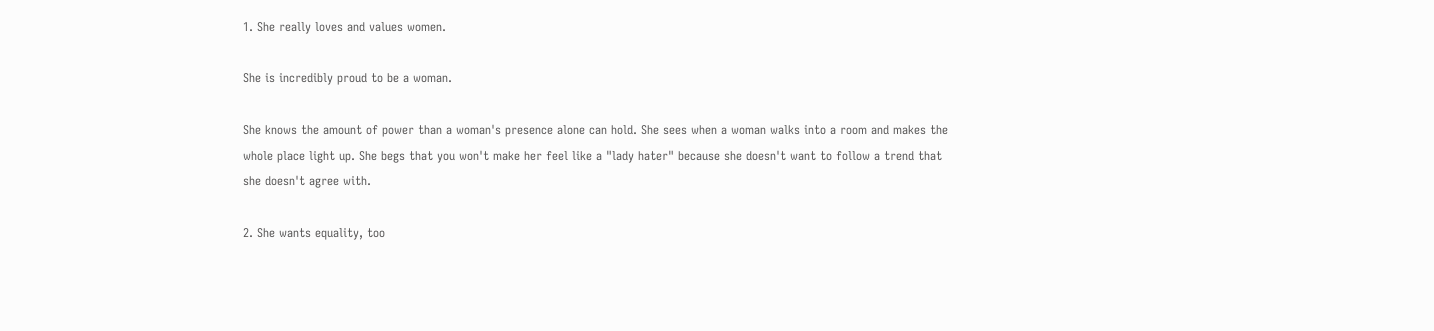1. She really loves and values women.

She is incredibly proud to be a woman.

She knows the amount of power than a woman's presence alone can hold. She sees when a woman walks into a room and makes the whole place light up. She begs that you won't make her feel like a "lady hater" because she doesn't want to follow a trend that she doesn't agree with.

2. She wants equality, too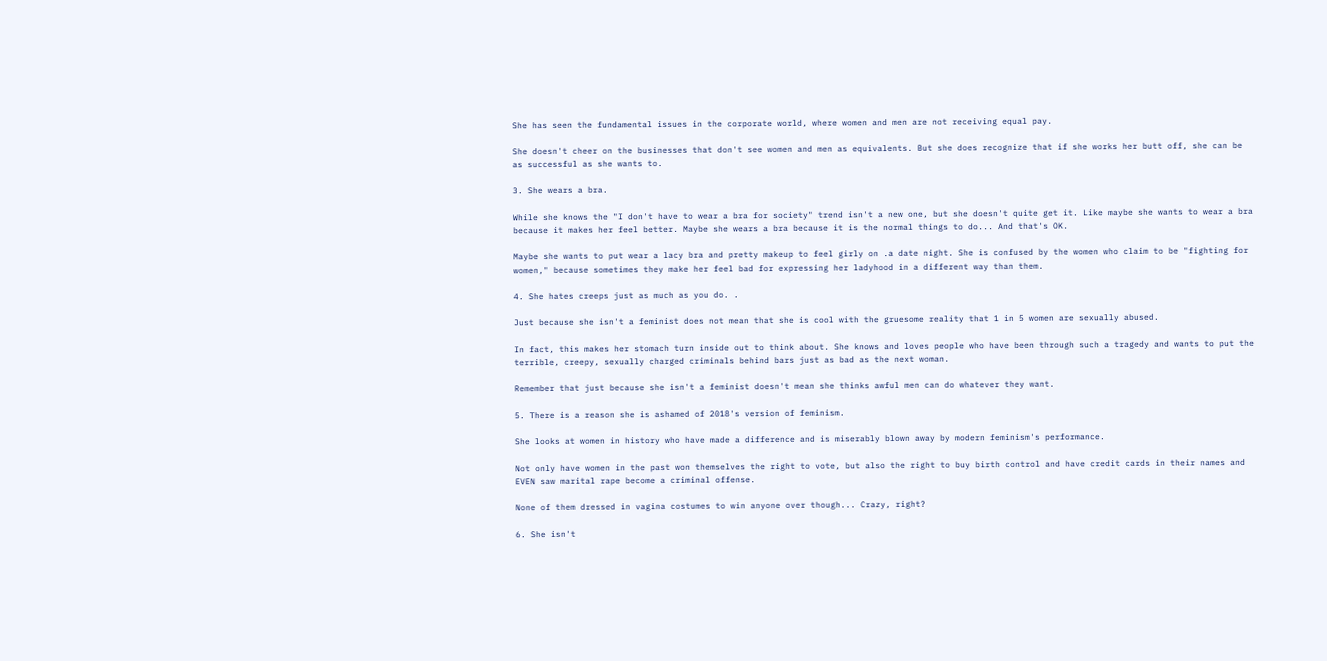She has seen the fundamental issues in the corporate world, where women and men are not receiving equal pay.

She doesn't cheer on the businesses that don't see women and men as equivalents. But she does recognize that if she works her butt off, she can be as successful as she wants to.

3. She wears a bra.

While she knows the "I don't have to wear a bra for society" trend isn't a new one, but she doesn't quite get it. Like maybe she wants to wear a bra because it makes her feel better. Maybe she wears a bra because it is the normal things to do... And that's OK.

Maybe she wants to put wear a lacy bra and pretty makeup to feel girly on .a date night. She is confused by the women who claim to be "fighting for women," because sometimes they make her feel bad for expressing her ladyhood in a different way than them.

4. She hates creeps just as much as you do. .

Just because she isn't a feminist does not mean that she is cool with the gruesome reality that 1 in 5 women are sexually abused.

In fact, this makes her stomach turn inside out to think about. She knows and loves people who have been through such a tragedy and wants to put the terrible, creepy, sexually charged criminals behind bars just as bad as the next woman.

Remember that just because she isn't a feminist doesn't mean she thinks awful men can do whatever they want.

5. There is a reason she is ashamed of 2018's version of feminism.

She looks at women in history who have made a difference and is miserably blown away by modern feminism's performance.

Not only have women in the past won themselves the right to vote, but also the right to buy birth control and have credit cards in their names and EVEN saw marital rape become a criminal offense.

None of them dressed in vagina costumes to win anyone over though... Crazy, right?

6. She isn't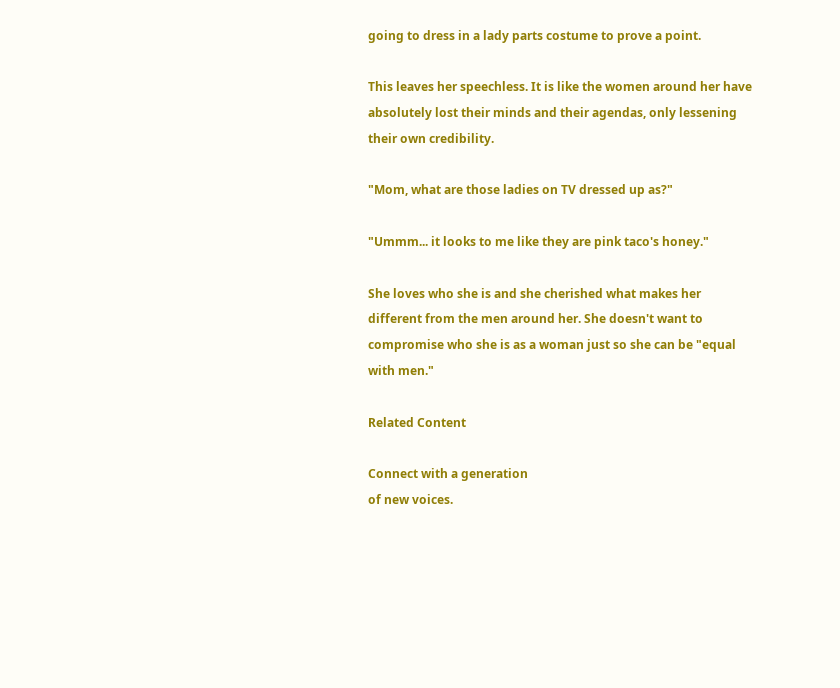going to dress in a lady parts costume to prove a point.

This leaves her speechless. It is like the women around her have absolutely lost their minds and their agendas, only lessening their own credibility.

"Mom, what are those ladies on TV dressed up as?"

"Ummm... it looks to me like they are pink taco's honey."

She loves who she is and she cherished what makes her different from the men around her. She doesn't want to compromise who she is as a woman just so she can be "equal with men."

Related Content

Connect with a generation
of new voices.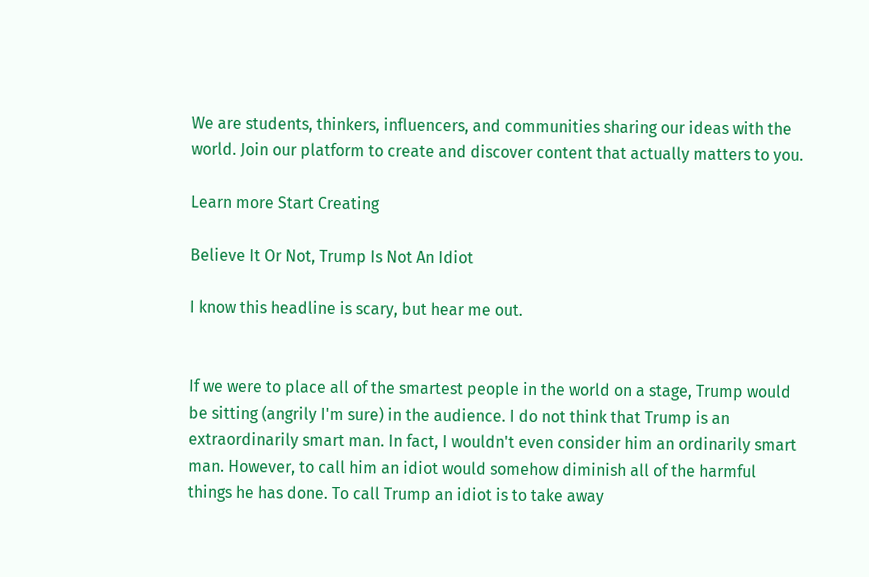We are students, thinkers, influencers, and communities sharing our ideas with the world. Join our platform to create and discover content that actually matters to you.

Learn more Start Creating

Believe It Or Not, Trump Is Not An Idiot

I know this headline is scary, but hear me out.


If we were to place all of the smartest people in the world on a stage, Trump would be sitting (angrily I'm sure) in the audience. I do not think that Trump is an extraordinarily smart man. In fact, I wouldn't even consider him an ordinarily smart man. However, to call him an idiot would somehow diminish all of the harmful things he has done. To call Trump an idiot is to take away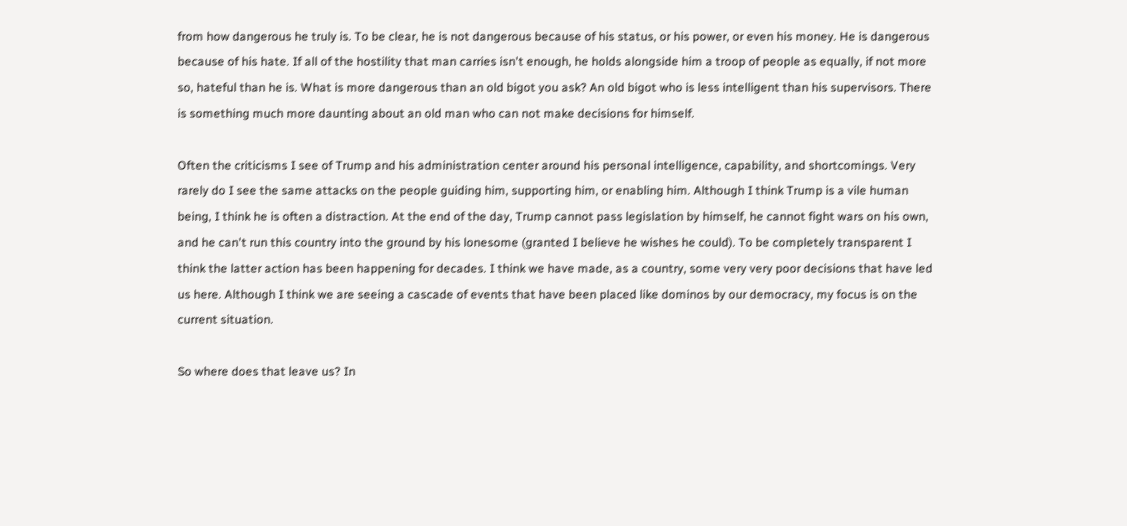from how dangerous he truly is. To be clear, he is not dangerous because of his status, or his power, or even his money. He is dangerous because of his hate. If all of the hostility that man carries isn't enough, he holds alongside him a troop of people as equally, if not more so, hateful than he is. What is more dangerous than an old bigot you ask? An old bigot who is less intelligent than his supervisors. There is something much more daunting about an old man who can not make decisions for himself.

Often the criticisms I see of Trump and his administration center around his personal intelligence, capability, and shortcomings. Very rarely do I see the same attacks on the people guiding him, supporting him, or enabling him. Although I think Trump is a vile human being, I think he is often a distraction. At the end of the day, Trump cannot pass legislation by himself, he cannot fight wars on his own, and he can't run this country into the ground by his lonesome (granted I believe he wishes he could). To be completely transparent I think the latter action has been happening for decades. I think we have made, as a country, some very very poor decisions that have led us here. Although I think we are seeing a cascade of events that have been placed like dominos by our democracy, my focus is on the current situation.

So where does that leave us? In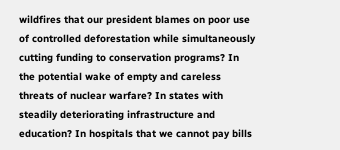wildfires that our president blames on poor use of controlled deforestation while simultaneously cutting funding to conservation programs? In the potential wake of empty and careless threats of nuclear warfare? In states with steadily deteriorating infrastructure and education? In hospitals that we cannot pay bills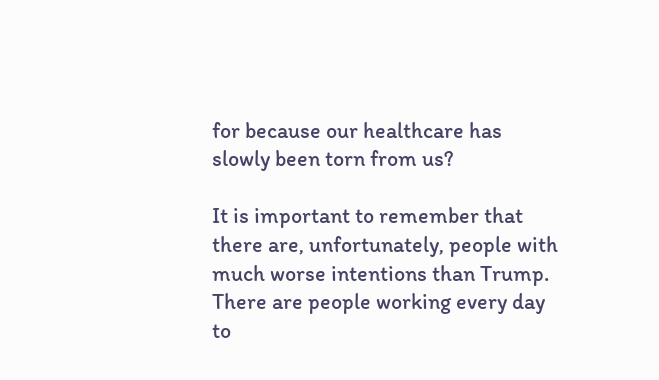for because our healthcare has slowly been torn from us?

It is important to remember that there are, unfortunately, people with much worse intentions than Trump. There are people working every day to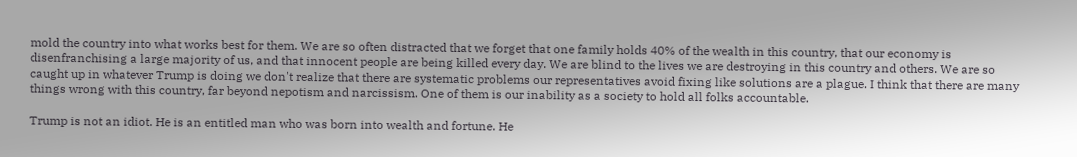mold the country into what works best for them. We are so often distracted that we forget that one family holds 40% of the wealth in this country, that our economy is disenfranchising a large majority of us, and that innocent people are being killed every day. We are blind to the lives we are destroying in this country and others. We are so caught up in whatever Trump is doing we don't realize that there are systematic problems our representatives avoid fixing like solutions are a plague. I think that there are many things wrong with this country, far beyond nepotism and narcissism. One of them is our inability as a society to hold all folks accountable.

Trump is not an idiot. He is an entitled man who was born into wealth and fortune. He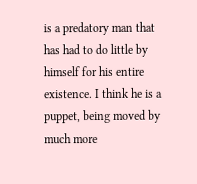is a predatory man that has had to do little by himself for his entire existence. I think he is a puppet, being moved by much more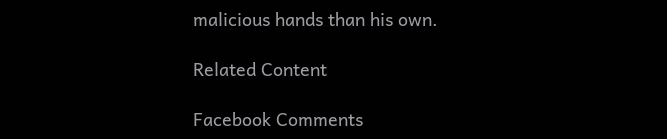malicious hands than his own.

Related Content

Facebook Comments